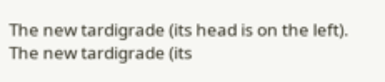The new tardigrade (its head is on the left).
The new tardigrade (its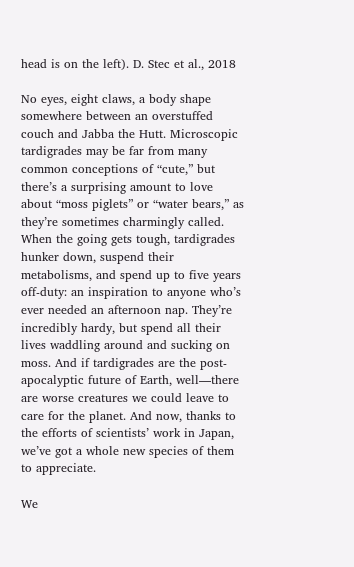head is on the left). D. Stec et al., 2018

No eyes, eight claws, a body shape somewhere between an overstuffed couch and Jabba the Hutt. Microscopic tardigrades may be far from many common conceptions of “cute,” but there’s a surprising amount to love about “moss piglets” or “water bears,” as they’re sometimes charmingly called. When the going gets tough, tardigrades hunker down, suspend their metabolisms, and spend up to five years off-duty: an inspiration to anyone who’s ever needed an afternoon nap. They’re incredibly hardy, but spend all their lives waddling around and sucking on moss. And if tardigrades are the post-apocalyptic future of Earth, well—there are worse creatures we could leave to care for the planet. And now, thanks to the efforts of scientists’ work in Japan, we’ve got a whole new species of them to appreciate.

We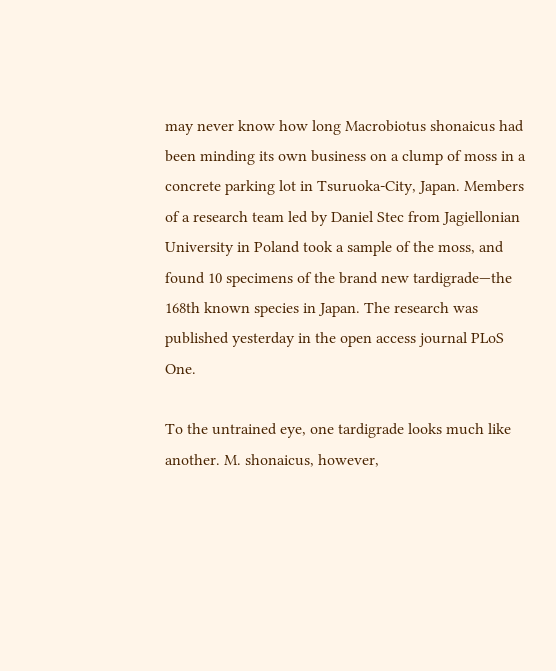may never know how long Macrobiotus shonaicus had been minding its own business on a clump of moss in a concrete parking lot in Tsuruoka-City, Japan. Members of a research team led by Daniel Stec from Jagiellonian University in Poland took a sample of the moss, and found 10 specimens of the brand new tardigrade—the 168th known species in Japan. The research was published yesterday in the open access journal PLoS One.

To the untrained eye, one tardigrade looks much like another. M. shonaicus, however,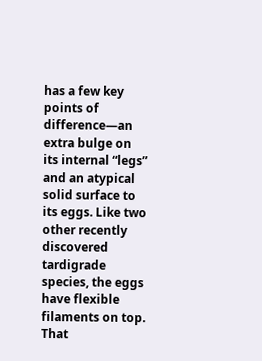has a few key points of difference—an extra bulge on its internal “legs” and an atypical solid surface to its eggs. Like two other recently discovered tardigrade species, the eggs have flexible filaments on top. That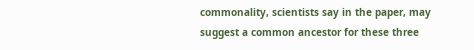commonality, scientists say in the paper, may suggest a common ancestor for these three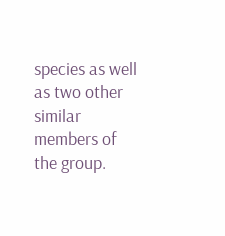species as well as two other similar members of the group.